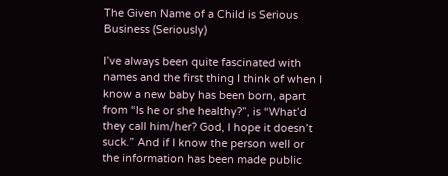The Given Name of a Child is Serious Business (Seriously)

I’ve always been quite fascinated with names and the first thing I think of when I know a new baby has been born, apart from “Is he or she healthy?”, is “What’d they call him/her? God, I hope it doesn’t suck.” And if I know the person well or the information has been made public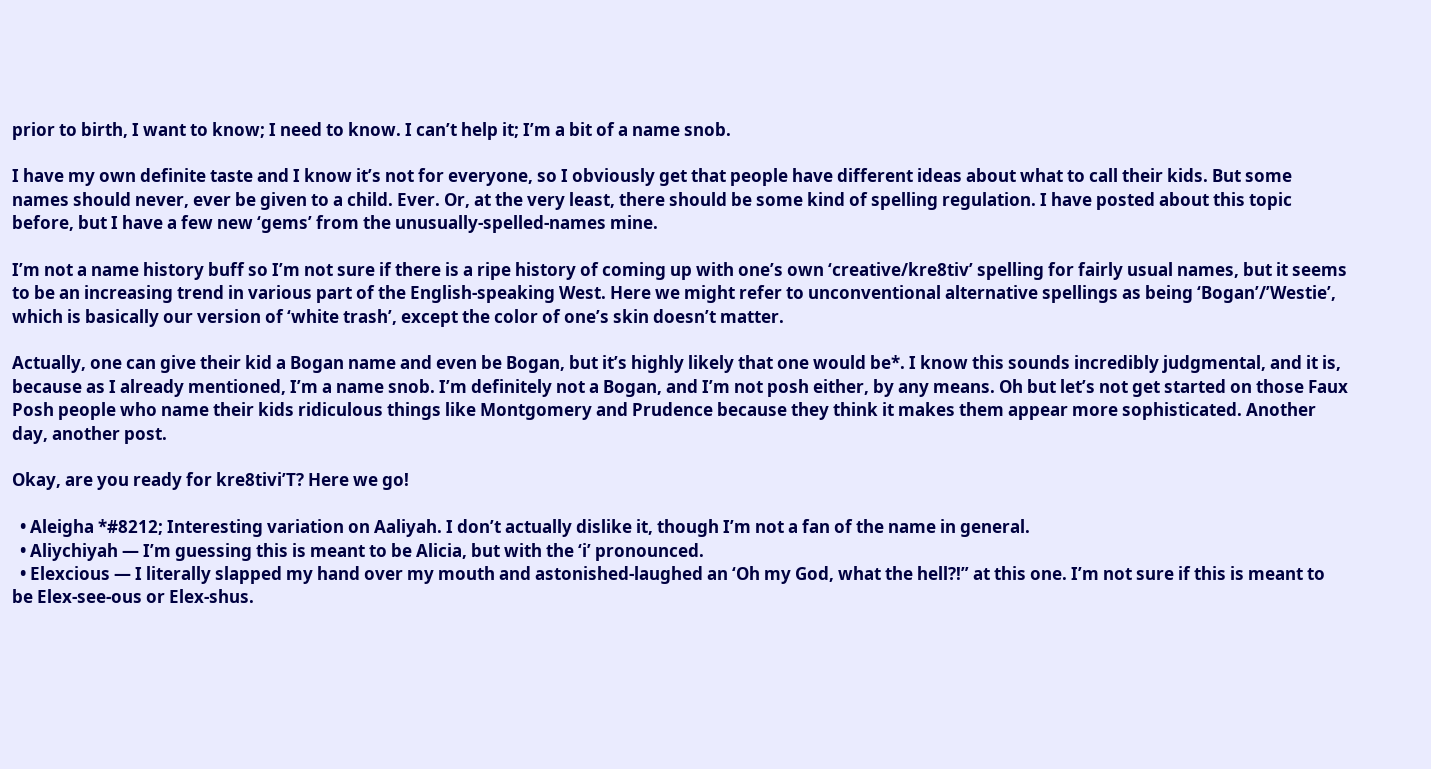prior to birth, I want to know; I need to know. I can’t help it; I’m a bit of a name snob.

I have my own definite taste and I know it’s not for everyone, so I obviously get that people have different ideas about what to call their kids. But some names should never, ever be given to a child. Ever. Or, at the very least, there should be some kind of spelling regulation. I have posted about this topic before, but I have a few new ‘gems’ from the unusually-spelled-names mine.

I’m not a name history buff so I’m not sure if there is a ripe history of coming up with one’s own ‘creative/kre8tiv’ spelling for fairly usual names, but it seems to be an increasing trend in various part of the English-speaking West. Here we might refer to unconventional alternative spellings as being ‘Bogan’/’Westie’, which is basically our version of ‘white trash’, except the color of one’s skin doesn’t matter.

Actually, one can give their kid a Bogan name and even be Bogan, but it’s highly likely that one would be*. I know this sounds incredibly judgmental, and it is, because as I already mentioned, I’m a name snob. I’m definitely not a Bogan, and I’m not posh either, by any means. Oh but let’s not get started on those Faux Posh people who name their kids ridiculous things like Montgomery and Prudence because they think it makes them appear more sophisticated. Another day, another post.

Okay, are you ready for kre8tivi’T? Here we go!

  • Aleigha *#8212; Interesting variation on Aaliyah. I don’t actually dislike it, though I’m not a fan of the name in general.
  • Aliychiyah — I’m guessing this is meant to be Alicia, but with the ‘i’ pronounced.
  • Elexcious — I literally slapped my hand over my mouth and astonished-laughed an ‘Oh my God, what the hell?!” at this one. I’m not sure if this is meant to be Elex-see-ous or Elex-shus.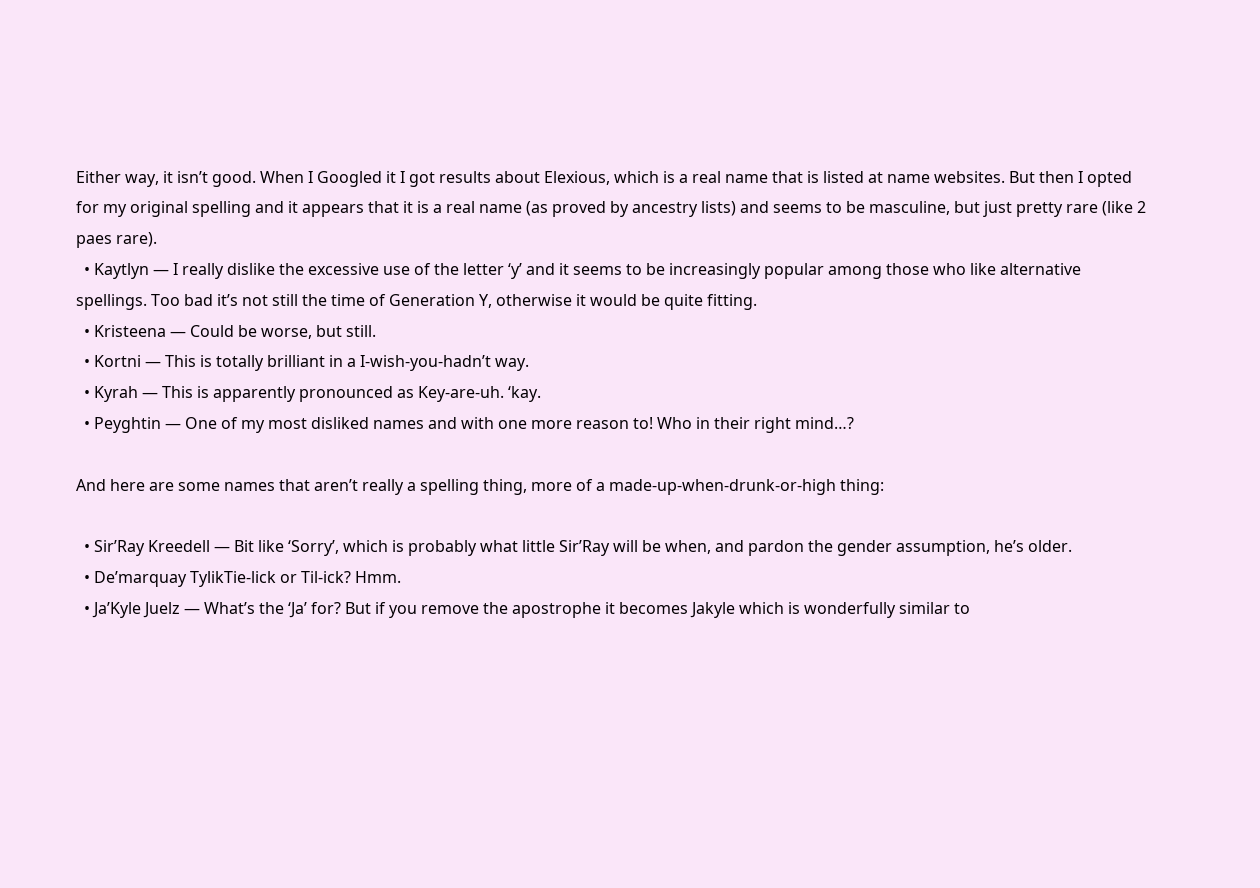Either way, it isn’t good. When I Googled it I got results about Elexious, which is a real name that is listed at name websites. But then I opted for my original spelling and it appears that it is a real name (as proved by ancestry lists) and seems to be masculine, but just pretty rare (like 2 paes rare).
  • Kaytlyn — I really dislike the excessive use of the letter ‘y’ and it seems to be increasingly popular among those who like alternative spellings. Too bad it’s not still the time of Generation Y, otherwise it would be quite fitting.
  • Kristeena — Could be worse, but still.
  • Kortni — This is totally brilliant in a I-wish-you-hadn’t way.
  • Kyrah — This is apparently pronounced as Key-are-uh. ‘kay.
  • Peyghtin — One of my most disliked names and with one more reason to! Who in their right mind…?

And here are some names that aren’t really a spelling thing, more of a made-up-when-drunk-or-high thing:

  • Sir’Ray Kreedell — Bit like ‘Sorry’, which is probably what little Sir’Ray will be when, and pardon the gender assumption, he’s older.
  • De’marquay TylikTie-lick or Til-ick? Hmm.
  • Ja’Kyle Juelz — What’s the ‘Ja’ for? But if you remove the apostrophe it becomes Jakyle which is wonderfully similar to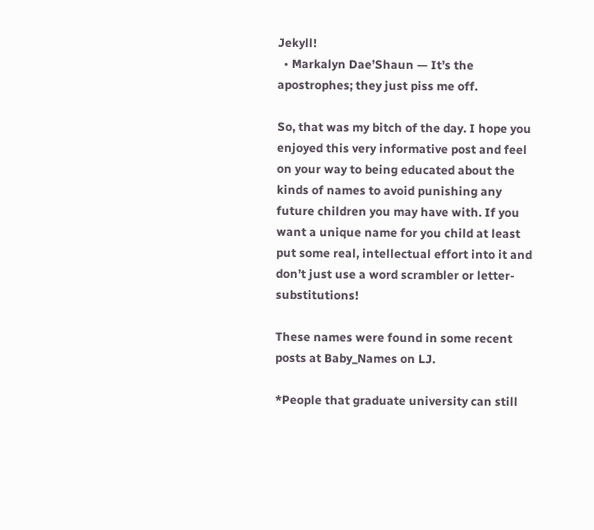Jekyll!
  • Markalyn Dae’Shaun — It’s the apostrophes; they just piss me off.

So, that was my bitch of the day. I hope you enjoyed this very informative post and feel on your way to being educated about the kinds of names to avoid punishing any future children you may have with. If you want a unique name for you child at least put some real, intellectual effort into it and don’t just use a word scrambler or letter-substitutions!

These names were found in some recent posts at Baby_Names on LJ.

*People that graduate university can still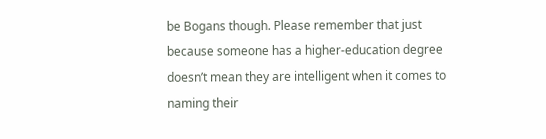be Bogans though. Please remember that just because someone has a higher-education degree doesn’t mean they are intelligent when it comes to naming their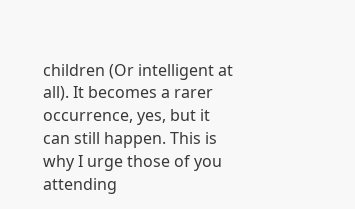children (Or intelligent at all). It becomes a rarer occurrence, yes, but it can still happen. This is why I urge those of you attending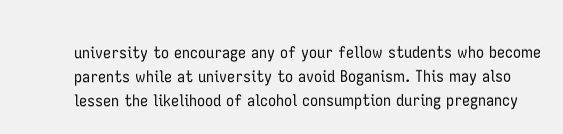university to encourage any of your fellow students who become parents while at university to avoid Boganism. This may also lessen the likelihood of alcohol consumption during pregnancy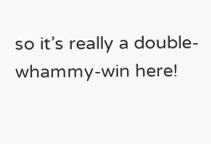so it’s really a double-whammy-win here!